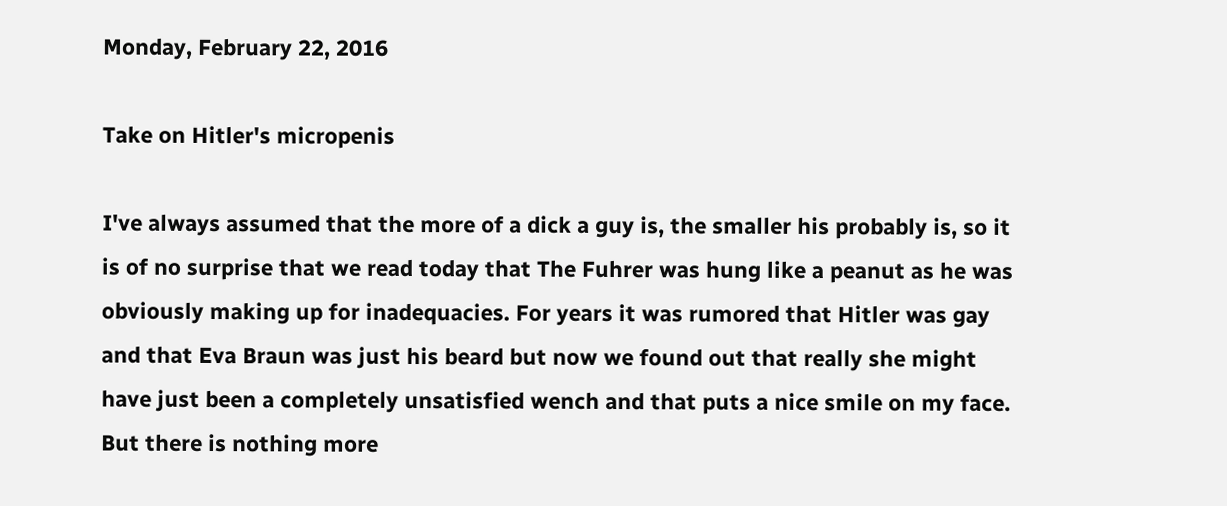Monday, February 22, 2016

Take on Hitler's micropenis

I've always assumed that the more of a dick a guy is, the smaller his probably is, so it is of no surprise that we read today that The Fuhrer was hung like a peanut as he was obviously making up for inadequacies. For years it was rumored that Hitler was gay and that Eva Braun was just his beard but now we found out that really she might have just been a completely unsatisfied wench and that puts a nice smile on my face. But there is nothing more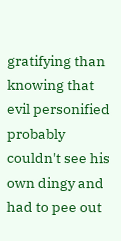gratifying than knowing that evil personified probably couldn't see his own dingy and had to pee out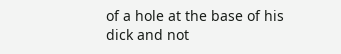of a hole at the base of his dick and not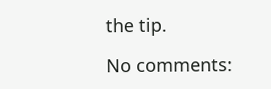the tip.

No comments: